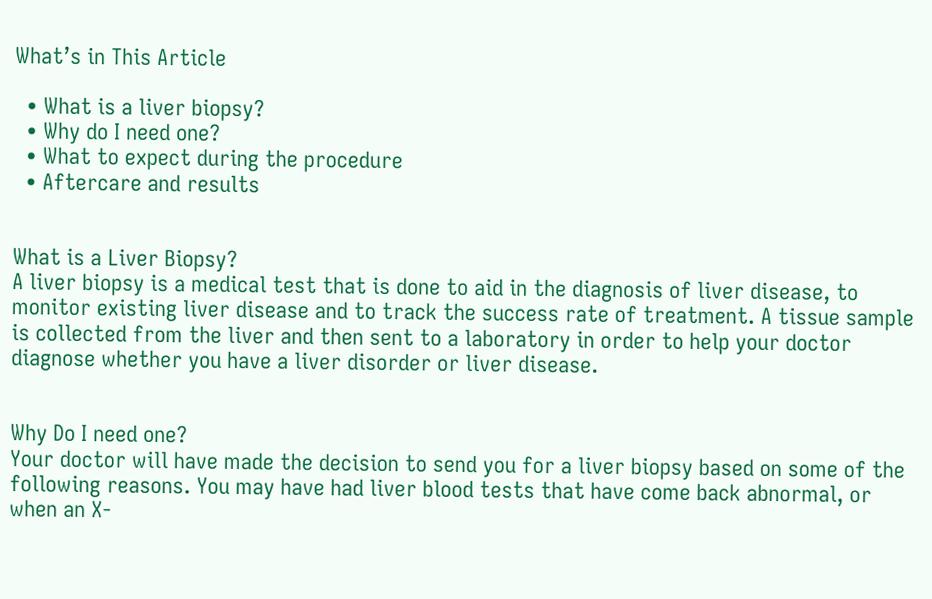What’s in This Article

  • What is a liver biopsy?
  • Why do I need one?
  • What to expect during the procedure
  • Aftercare and results


What is a Liver Biopsy?
A liver biopsy is a medical test that is done to aid in the diagnosis of liver disease, to monitor existing liver disease and to track the success rate of treatment. A tissue sample is collected from the liver and then sent to a laboratory in order to help your doctor diagnose whether you have a liver disorder or liver disease.


Why Do I need one?
Your doctor will have made the decision to send you for a liver biopsy based on some of the following reasons. You may have had liver blood tests that have come back abnormal, or when an X-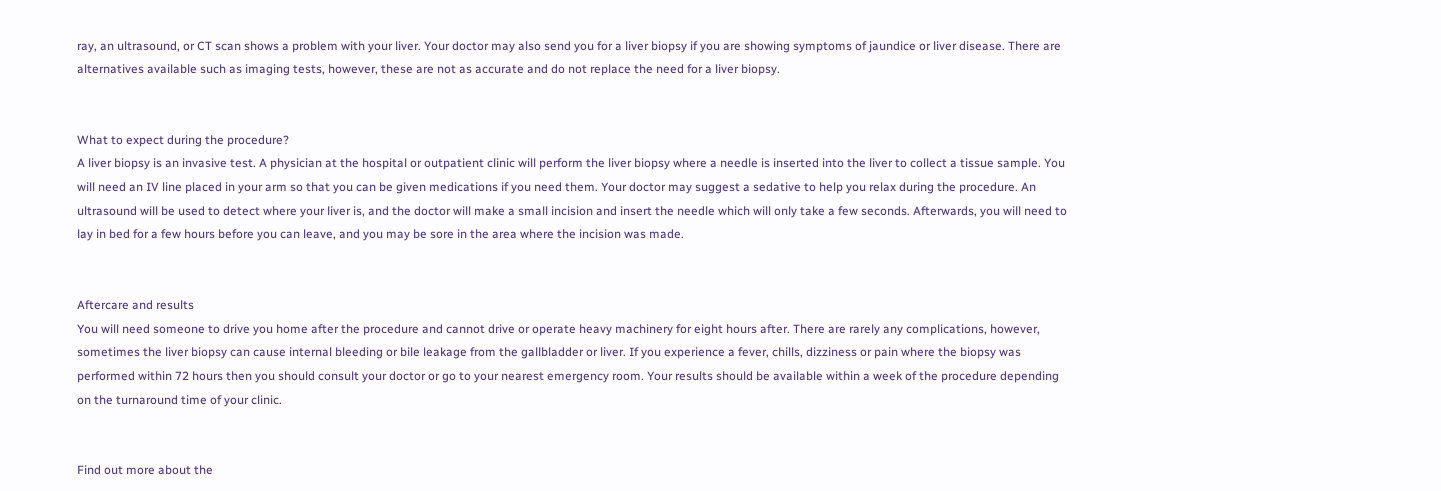ray, an ultrasound, or CT scan shows a problem with your liver. Your doctor may also send you for a liver biopsy if you are showing symptoms of jaundice or liver disease. There are alternatives available such as imaging tests, however, these are not as accurate and do not replace the need for a liver biopsy.


What to expect during the procedure?
A liver biopsy is an invasive test. A physician at the hospital or outpatient clinic will perform the liver biopsy where a needle is inserted into the liver to collect a tissue sample. You will need an IV line placed in your arm so that you can be given medications if you need them. Your doctor may suggest a sedative to help you relax during the procedure. An ultrasound will be used to detect where your liver is, and the doctor will make a small incision and insert the needle which will only take a few seconds. Afterwards, you will need to lay in bed for a few hours before you can leave, and you may be sore in the area where the incision was made.


Aftercare and results
You will need someone to drive you home after the procedure and cannot drive or operate heavy machinery for eight hours after. There are rarely any complications, however, sometimes the liver biopsy can cause internal bleeding or bile leakage from the gallbladder or liver. If you experience a fever, chills, dizziness or pain where the biopsy was performed within 72 hours then you should consult your doctor or go to your nearest emergency room. Your results should be available within a week of the procedure depending on the turnaround time of your clinic.


Find out more about the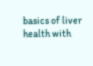basics of liver health with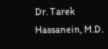Dr. Tarek Hassanein, M.D.